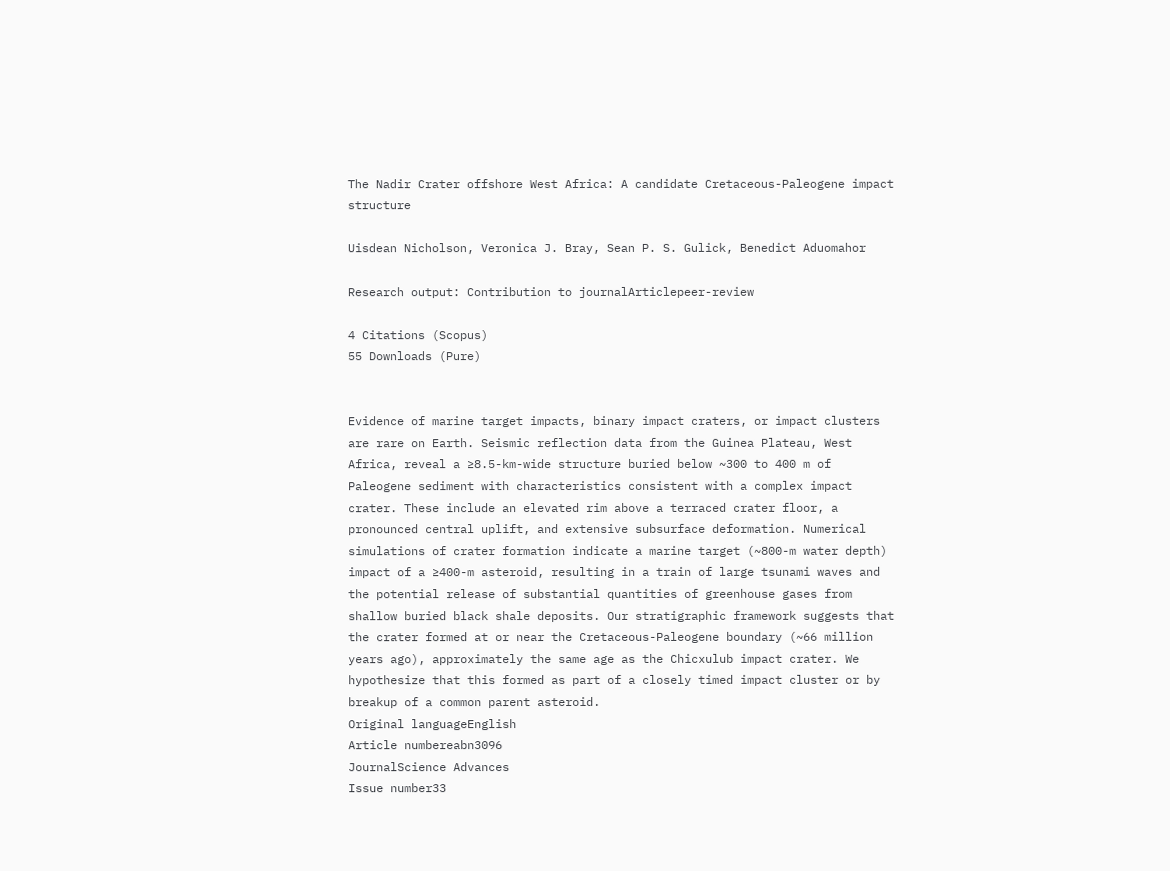The Nadir Crater offshore West Africa: A candidate Cretaceous-Paleogene impact structure

Uisdean Nicholson, Veronica J. Bray, Sean P. S. Gulick, Benedict Aduomahor

Research output: Contribution to journalArticlepeer-review

4 Citations (Scopus)
55 Downloads (Pure)


Evidence of marine target impacts, binary impact craters, or impact clusters are rare on Earth. Seismic reflection data from the Guinea Plateau, West Africa, reveal a ≥8.5-km-wide structure buried below ~300 to 400 m of Paleogene sediment with characteristics consistent with a complex impact crater. These include an elevated rim above a terraced crater floor, a pronounced central uplift, and extensive subsurface deformation. Numerical simulations of crater formation indicate a marine target (~800-m water depth) impact of a ≥400-m asteroid, resulting in a train of large tsunami waves and the potential release of substantial quantities of greenhouse gases from shallow buried black shale deposits. Our stratigraphic framework suggests that the crater formed at or near the Cretaceous-Paleogene boundary (~66 million years ago), approximately the same age as the Chicxulub impact crater. We hypothesize that this formed as part of a closely timed impact cluster or by breakup of a common parent asteroid.
Original languageEnglish
Article numbereabn3096
JournalScience Advances
Issue number33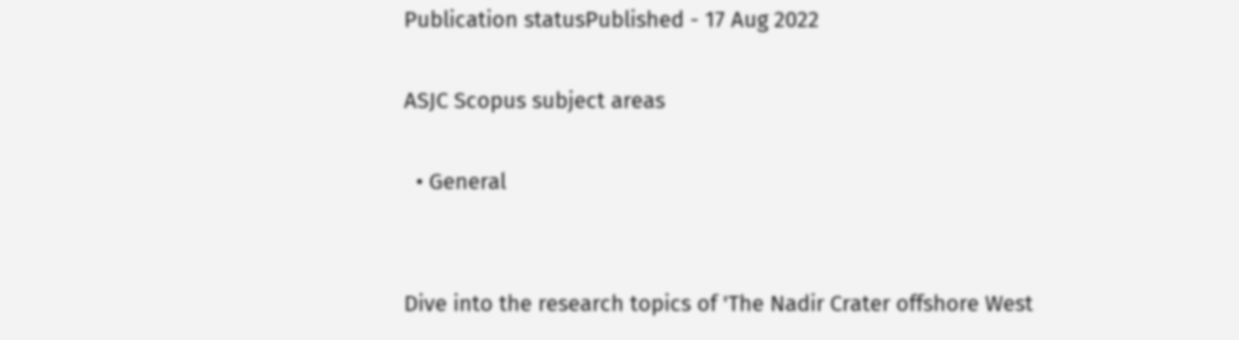Publication statusPublished - 17 Aug 2022

ASJC Scopus subject areas

  • General


Dive into the research topics of 'The Nadir Crater offshore West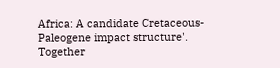Africa: A candidate Cretaceous-Paleogene impact structure'. Together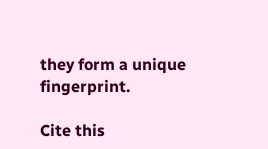they form a unique fingerprint.

Cite this